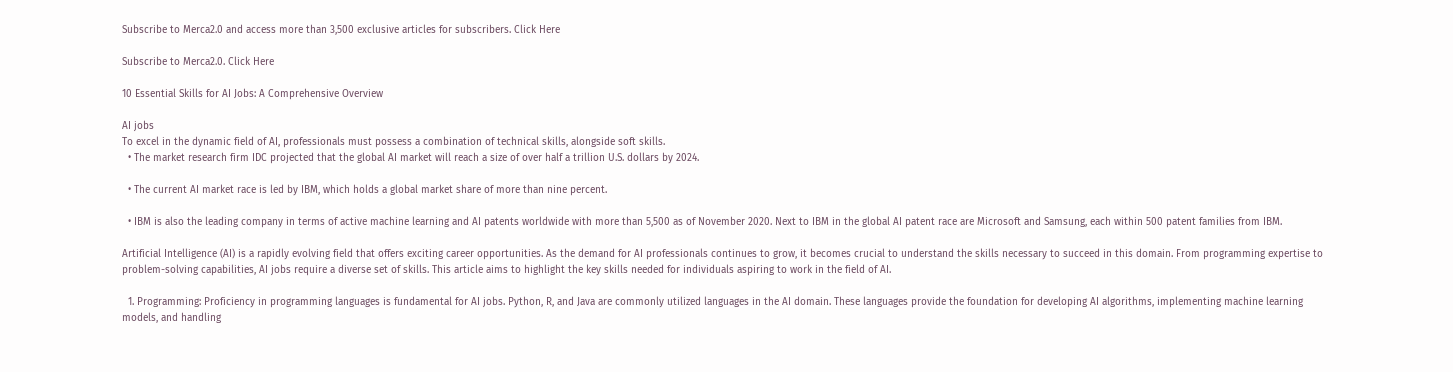Subscribe to Merca2.0 and access more than 3,500 exclusive articles for subscribers. Click Here

Subscribe to Merca2.0. Click Here

10 Essential Skills for AI Jobs: A Comprehensive Overview

AI jobs
To excel in the dynamic field of AI, professionals must possess a combination of technical skills, alongside soft skills.
  • The market research firm IDC projected that the global AI market will reach a size of over half a trillion U.S. dollars by 2024.

  • The current AI market race is led by IBM, which holds a global market share of more than nine percent.

  • IBM is also the leading company in terms of active machine learning and AI patents worldwide with more than 5,500 as of November 2020. Next to IBM in the global AI patent race are Microsoft and Samsung, each within 500 patent families from IBM.

Artificial Intelligence (AI) is a rapidly evolving field that offers exciting career opportunities. As the demand for AI professionals continues to grow, it becomes crucial to understand the skills necessary to succeed in this domain. From programming expertise to problem-solving capabilities, AI jobs require a diverse set of skills. This article aims to highlight the key skills needed for individuals aspiring to work in the field of AI.

  1. Programming: Proficiency in programming languages is fundamental for AI jobs. Python, R, and Java are commonly utilized languages in the AI domain. These languages provide the foundation for developing AI algorithms, implementing machine learning models, and handling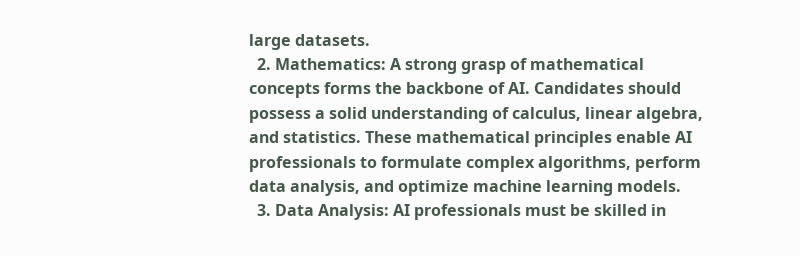large datasets.
  2. Mathematics: A strong grasp of mathematical concepts forms the backbone of AI. Candidates should possess a solid understanding of calculus, linear algebra, and statistics. These mathematical principles enable AI professionals to formulate complex algorithms, perform data analysis, and optimize machine learning models.
  3. Data Analysis: AI professionals must be skilled in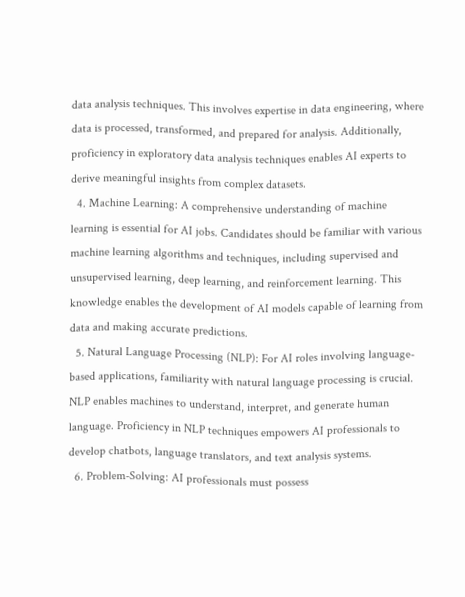data analysis techniques. This involves expertise in data engineering, where data is processed, transformed, and prepared for analysis. Additionally, proficiency in exploratory data analysis techniques enables AI experts to derive meaningful insights from complex datasets.
  4. Machine Learning: A comprehensive understanding of machine learning is essential for AI jobs. Candidates should be familiar with various machine learning algorithms and techniques, including supervised and unsupervised learning, deep learning, and reinforcement learning. This knowledge enables the development of AI models capable of learning from data and making accurate predictions.
  5. Natural Language Processing (NLP): For AI roles involving language-based applications, familiarity with natural language processing is crucial. NLP enables machines to understand, interpret, and generate human language. Proficiency in NLP techniques empowers AI professionals to develop chatbots, language translators, and text analysis systems.
  6. Problem-Solving: AI professionals must possess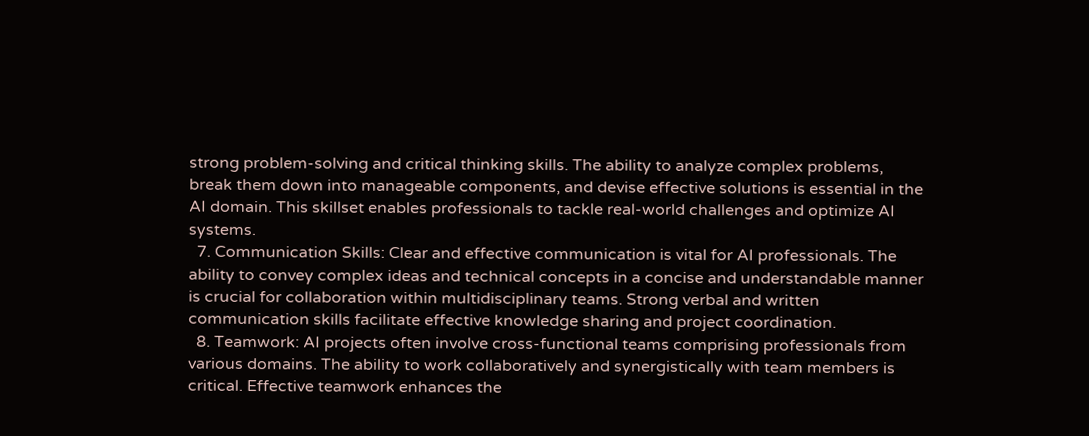strong problem-solving and critical thinking skills. The ability to analyze complex problems, break them down into manageable components, and devise effective solutions is essential in the AI domain. This skillset enables professionals to tackle real-world challenges and optimize AI systems.
  7. Communication Skills: Clear and effective communication is vital for AI professionals. The ability to convey complex ideas and technical concepts in a concise and understandable manner is crucial for collaboration within multidisciplinary teams. Strong verbal and written communication skills facilitate effective knowledge sharing and project coordination.
  8. Teamwork: AI projects often involve cross-functional teams comprising professionals from various domains. The ability to work collaboratively and synergistically with team members is critical. Effective teamwork enhances the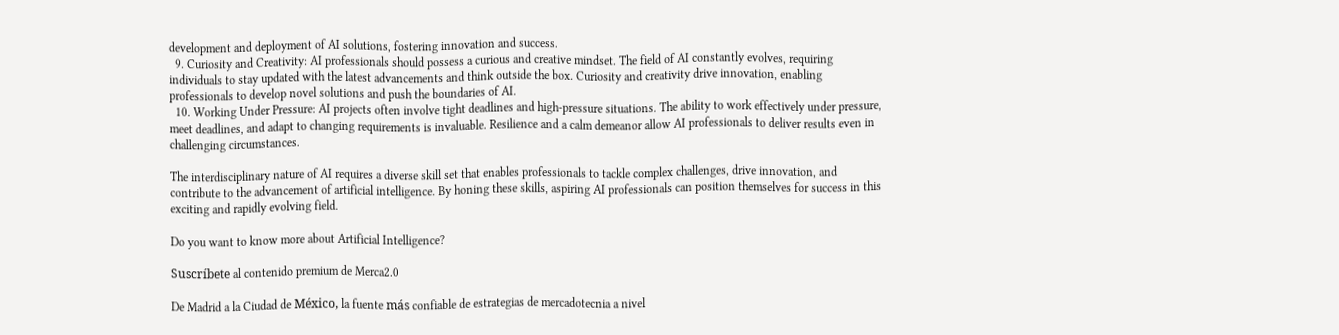development and deployment of AI solutions, fostering innovation and success.
  9. Curiosity and Creativity: AI professionals should possess a curious and creative mindset. The field of AI constantly evolves, requiring individuals to stay updated with the latest advancements and think outside the box. Curiosity and creativity drive innovation, enabling professionals to develop novel solutions and push the boundaries of AI.
  10. Working Under Pressure: AI projects often involve tight deadlines and high-pressure situations. The ability to work effectively under pressure, meet deadlines, and adapt to changing requirements is invaluable. Resilience and a calm demeanor allow AI professionals to deliver results even in challenging circumstances.

The interdisciplinary nature of AI requires a diverse skill set that enables professionals to tackle complex challenges, drive innovation, and contribute to the advancement of artificial intelligence. By honing these skills, aspiring AI professionals can position themselves for success in this exciting and rapidly evolving field.

Do you want to know more about Artificial Intelligence?

Suscríbete al contenido premium de Merca2.0

De Madrid a la Ciudad de México, la fuente más confiable de estrategias de mercadotecnia a nivel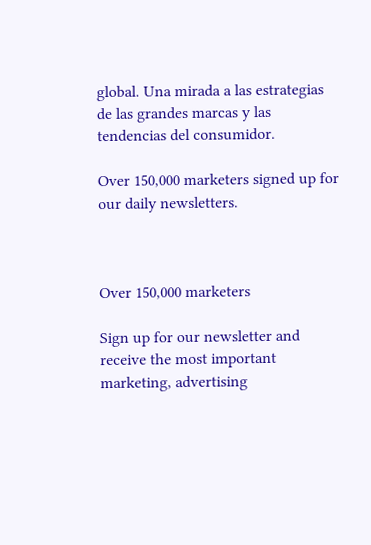global. Una mirada a las estrategias de las grandes marcas y las tendencias del consumidor.

Over 150,000 marketers signed up for our daily newsletters.



Over 150,000 marketers

Sign up for our newsletter and receive the most important marketing, advertising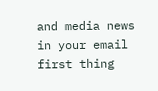and media news in your email first thing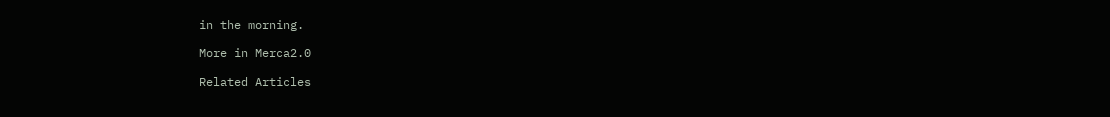in the morning.

More in Merca2.0

Related Articles